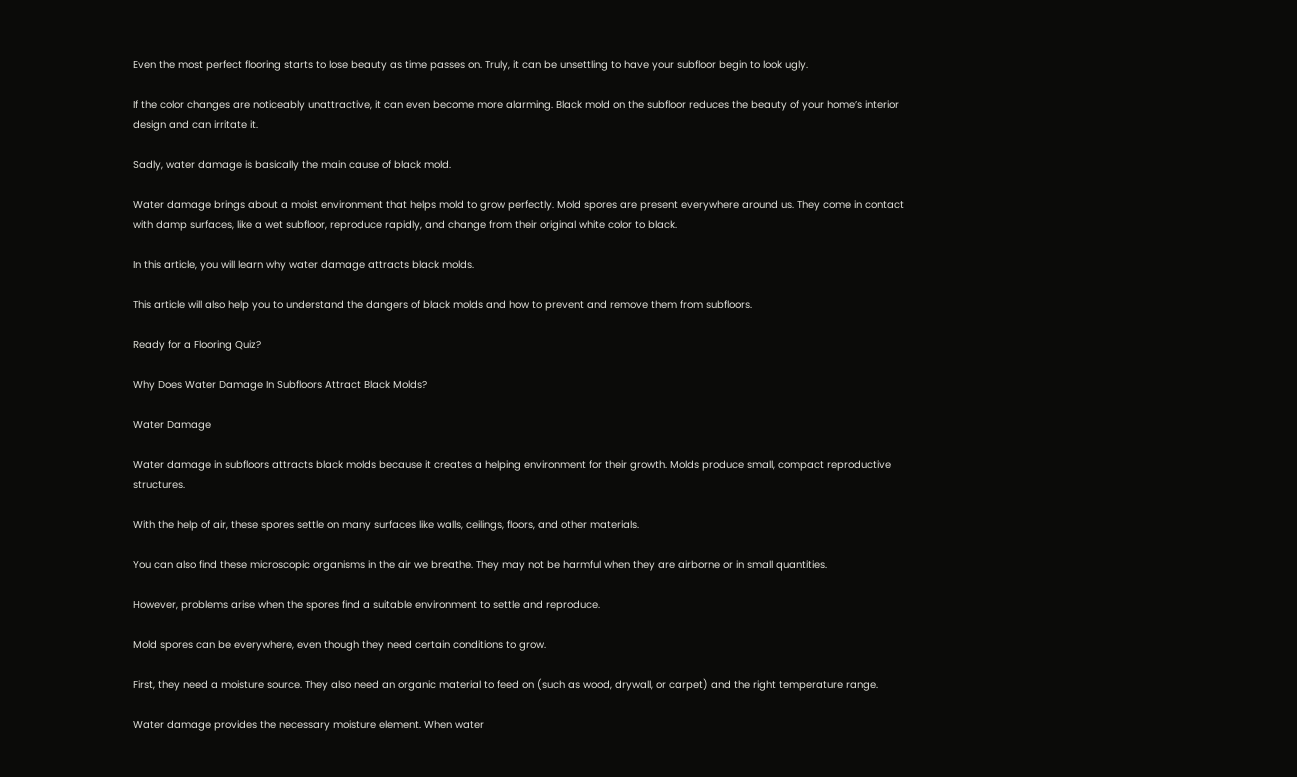Even the most perfect flooring starts to lose beauty as time passes on. Truly, it can be unsettling to have your subfloor begin to look ugly.

If the color changes are noticeably unattractive, it can even become more alarming. Black mold on the subfloor reduces the beauty of your home’s interior design and can irritate it.

Sadly, water damage is basically the main cause of black mold.

Water damage brings about a moist environment that helps mold to grow perfectly. Mold spores are present everywhere around us. They come in contact with damp surfaces, like a wet subfloor, reproduce rapidly, and change from their original white color to black.

In this article, you will learn why water damage attracts black molds.

This article will also help you to understand the dangers of black molds and how to prevent and remove them from subfloors.

Ready for a Flooring Quiz?

Why Does Water Damage In Subfloors Attract Black Molds?

Water Damage

Water damage in subfloors attracts black molds because it creates a helping environment for their growth. Molds produce small, compact reproductive structures.

With the help of air, these spores settle on many surfaces like walls, ceilings, floors, and other materials.

You can also find these microscopic organisms in the air we breathe. They may not be harmful when they are airborne or in small quantities.

However, problems arise when the spores find a suitable environment to settle and reproduce.

Mold spores can be everywhere, even though they need certain conditions to grow.

First, they need a moisture source. They also need an organic material to feed on (such as wood, drywall, or carpet) and the right temperature range.

Water damage provides the necessary moisture element. When water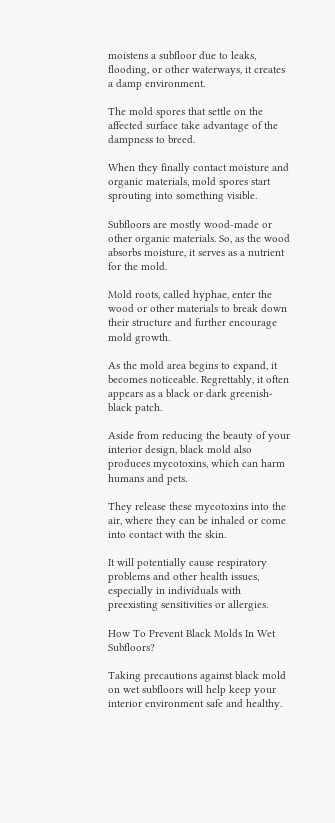moistens a subfloor due to leaks, flooding, or other waterways, it creates a damp environment.

The mold spores that settle on the affected surface take advantage of the dampness to breed.

When they finally contact moisture and organic materials, mold spores start sprouting into something visible.

Subfloors are mostly wood-made or other organic materials. So, as the wood absorbs moisture, it serves as a nutrient for the mold.

Mold roots, called hyphae, enter the wood or other materials to break down their structure and further encourage mold growth.

As the mold area begins to expand, it becomes noticeable. Regrettably, it often appears as a black or dark greenish-black patch.

Aside from reducing the beauty of your interior design, black mold also produces mycotoxins, which can harm humans and pets.

They release these mycotoxins into the air, where they can be inhaled or come into contact with the skin.

It will potentially cause respiratory problems and other health issues, especially in individuals with preexisting sensitivities or allergies.

How To Prevent Black Molds In Wet Subfloors?

Taking precautions against black mold on wet subfloors will help keep your interior environment safe and healthy.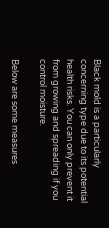Black mold is a particularly concerning type due to its potential health risks. You can only prevent it from growing and spreading if you control moisture.

Below are some measures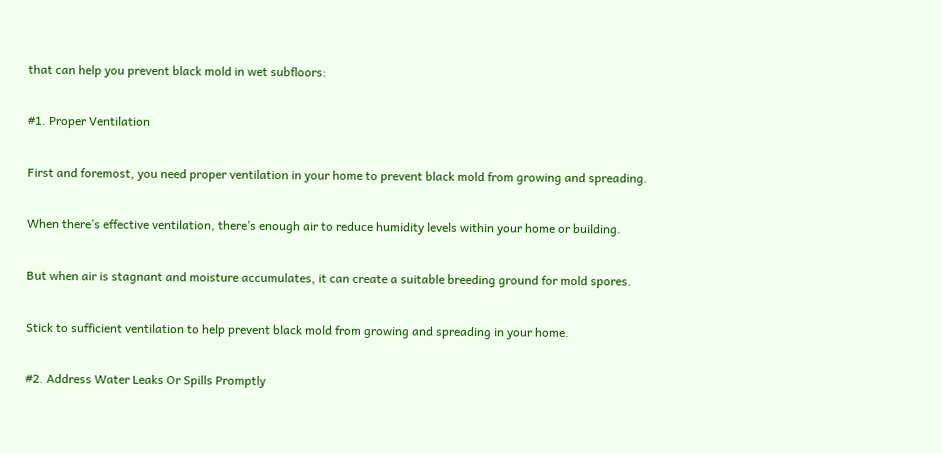that can help you prevent black mold in wet subfloors:

#1. Proper Ventilation

First and foremost, you need proper ventilation in your home to prevent black mold from growing and spreading.

When there’s effective ventilation, there’s enough air to reduce humidity levels within your home or building.

But when air is stagnant and moisture accumulates, it can create a suitable breeding ground for mold spores.

Stick to sufficient ventilation to help prevent black mold from growing and spreading in your home.

#2. Address Water Leaks Or Spills Promptly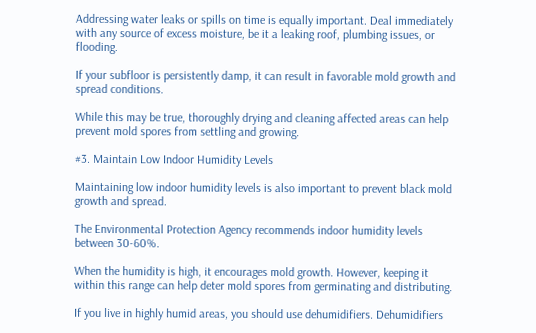Addressing water leaks or spills on time is equally important. Deal immediately with any source of excess moisture, be it a leaking roof, plumbing issues, or flooding.

If your subfloor is persistently damp, it can result in favorable mold growth and spread conditions.

While this may be true, thoroughly drying and cleaning affected areas can help prevent mold spores from settling and growing.

#3. Maintain Low Indoor Humidity Levels

Maintaining low indoor humidity levels is also important to prevent black mold growth and spread.

The Environmental Protection Agency recommends indoor humidity levels between 30-60%.

When the humidity is high, it encourages mold growth. However, keeping it within this range can help deter mold spores from germinating and distributing.

If you live in highly humid areas, you should use dehumidifiers. Dehumidifiers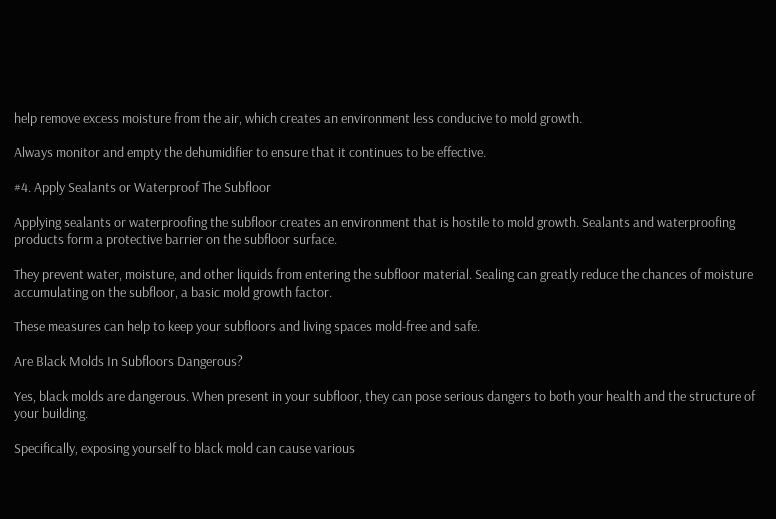help remove excess moisture from the air, which creates an environment less conducive to mold growth.

Always monitor and empty the dehumidifier to ensure that it continues to be effective.

#4. Apply Sealants or Waterproof The Subfloor

Applying sealants or waterproofing the subfloor creates an environment that is hostile to mold growth. Sealants and waterproofing products form a protective barrier on the subfloor surface.

They prevent water, moisture, and other liquids from entering the subfloor material. Sealing can greatly reduce the chances of moisture accumulating on the subfloor, a basic mold growth factor.

These measures can help to keep your subfloors and living spaces mold-free and safe.

Are Black Molds In Subfloors Dangerous?

Yes, black molds are dangerous. When present in your subfloor, they can pose serious dangers to both your health and the structure of your building.

Specifically, exposing yourself to black mold can cause various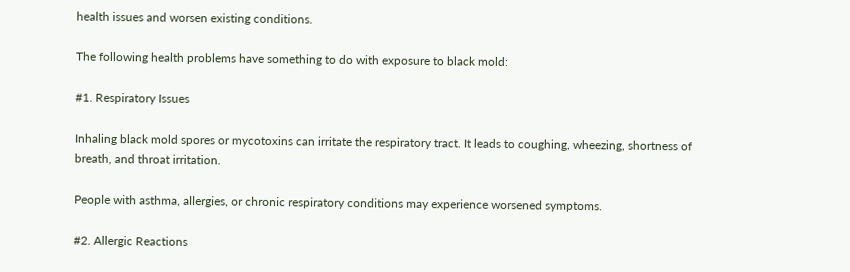health issues and worsen existing conditions.

The following health problems have something to do with exposure to black mold:

#1. Respiratory Issues

Inhaling black mold spores or mycotoxins can irritate the respiratory tract. It leads to coughing, wheezing, shortness of breath, and throat irritation.

People with asthma, allergies, or chronic respiratory conditions may experience worsened symptoms.

#2. Allergic Reactions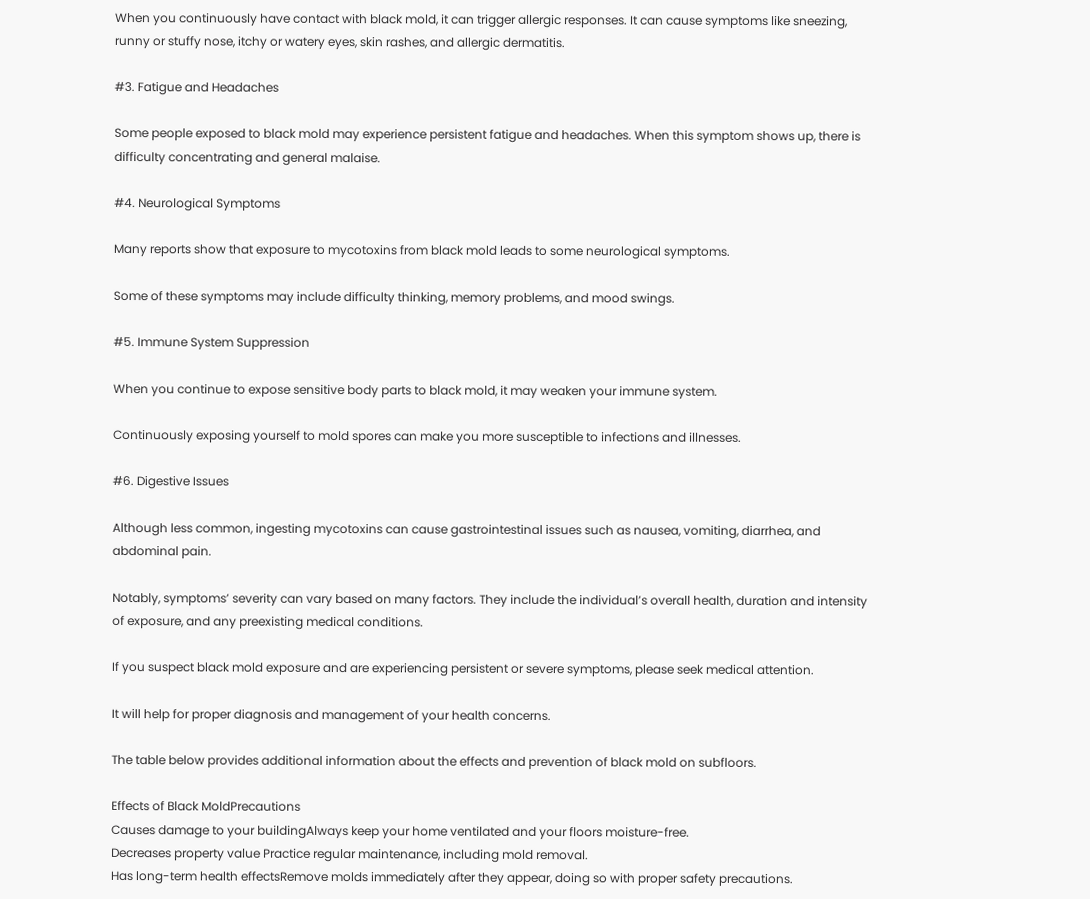When you continuously have contact with black mold, it can trigger allergic responses. It can cause symptoms like sneezing, runny or stuffy nose, itchy or watery eyes, skin rashes, and allergic dermatitis.

#3. Fatigue and Headaches

Some people exposed to black mold may experience persistent fatigue and headaches. When this symptom shows up, there is difficulty concentrating and general malaise.

#4. Neurological Symptoms

Many reports show that exposure to mycotoxins from black mold leads to some neurological symptoms.

Some of these symptoms may include difficulty thinking, memory problems, and mood swings.

#5. Immune System Suppression

When you continue to expose sensitive body parts to black mold, it may weaken your immune system.

Continuously exposing yourself to mold spores can make you more susceptible to infections and illnesses.

#6. Digestive Issues

Although less common, ingesting mycotoxins can cause gastrointestinal issues such as nausea, vomiting, diarrhea, and abdominal pain.

Notably, symptoms’ severity can vary based on many factors. They include the individual’s overall health, duration and intensity of exposure, and any preexisting medical conditions.

If you suspect black mold exposure and are experiencing persistent or severe symptoms, please seek medical attention.

It will help for proper diagnosis and management of your health concerns.

The table below provides additional information about the effects and prevention of black mold on subfloors.

Effects of Black MoldPrecautions
Causes damage to your buildingAlways keep your home ventilated and your floors moisture-free.
Decreases property value Practice regular maintenance, including mold removal.
Has long-term health effectsRemove molds immediately after they appear, doing so with proper safety precautions.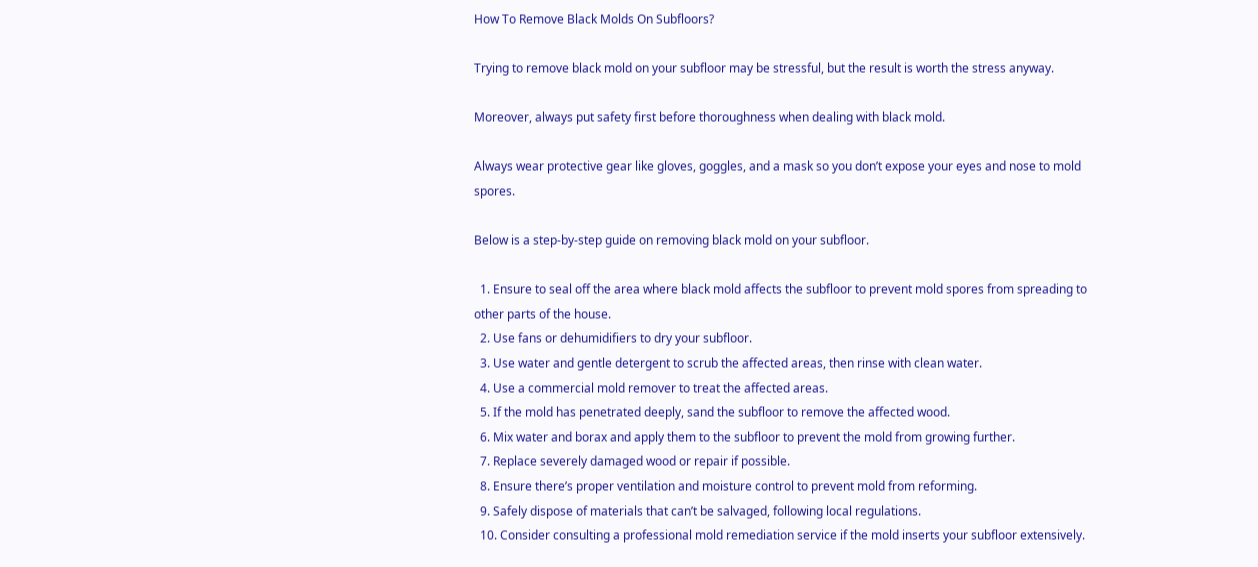How To Remove Black Molds On Subfloors?

Trying to remove black mold on your subfloor may be stressful, but the result is worth the stress anyway.

Moreover, always put safety first before thoroughness when dealing with black mold.

Always wear protective gear like gloves, goggles, and a mask so you don’t expose your eyes and nose to mold spores.

Below is a step-by-step guide on removing black mold on your subfloor.

  1. Ensure to seal off the area where black mold affects the subfloor to prevent mold spores from spreading to other parts of the house.
  2. Use fans or dehumidifiers to dry your subfloor.
  3. Use water and gentle detergent to scrub the affected areas, then rinse with clean water.
  4. Use a commercial mold remover to treat the affected areas.
  5. If the mold has penetrated deeply, sand the subfloor to remove the affected wood.
  6. Mix water and borax and apply them to the subfloor to prevent the mold from growing further.
  7. Replace severely damaged wood or repair if possible.
  8. Ensure there’s proper ventilation and moisture control to prevent mold from reforming.
  9. Safely dispose of materials that can’t be salvaged, following local regulations.
  10. Consider consulting a professional mold remediation service if the mold inserts your subfloor extensively.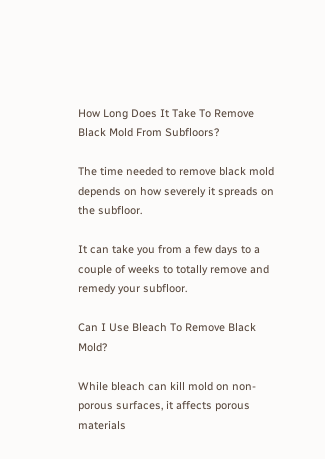How Long Does It Take To Remove Black Mold From Subfloors?

The time needed to remove black mold depends on how severely it spreads on the subfloor.

It can take you from a few days to a couple of weeks to totally remove and remedy your subfloor.

Can I Use Bleach To Remove Black Mold?

While bleach can kill mold on non-porous surfaces, it affects porous materials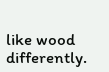like wood differently.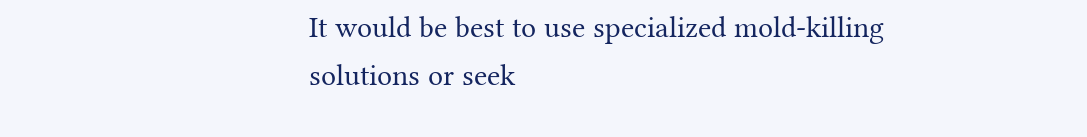It would be best to use specialized mold-killing solutions or seek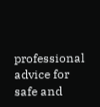professional advice for safe and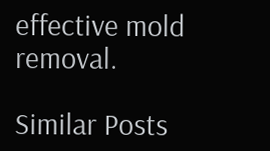effective mold removal.

Similar Posts